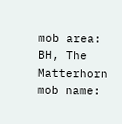mob area: BH, The Matterhorn
mob name: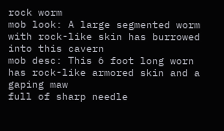rock worm
mob look: A large segmented worm with rock-like skin has burrowed into this cavern
mob desc: This 6 foot long worn has rock-like armored skin and a gaping maw
full of sharp needle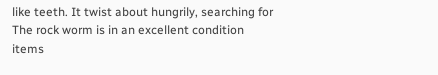like teeth. It twist about hungrily, searching for
The rock worm is in an excellent condition
items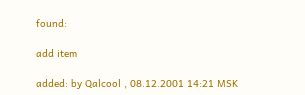found:

add item

added: by Qalcool , 08.12.2001 14:21 MSK